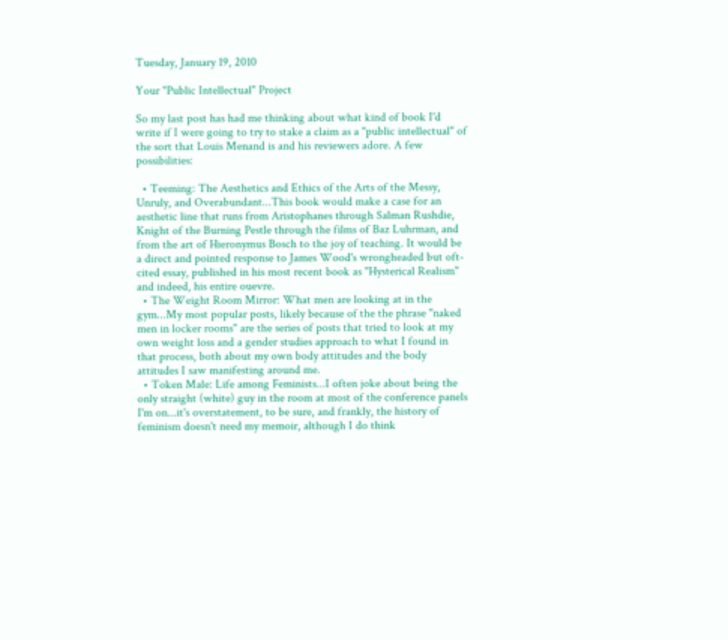Tuesday, January 19, 2010

Your "Public Intellectual" Project

So my last post has had me thinking about what kind of book I'd write if I were going to try to stake a claim as a "public intellectual" of the sort that Louis Menand is and his reviewers adore. A few possibilities:

  • Teeming: The Aesthetics and Ethics of the Arts of the Messy, Unruly, and Overabundant...This book would make a case for an aesthetic line that runs from Aristophanes through Salman Rushdie, Knight of the Burning Pestle through the films of Baz Luhrman, and from the art of Hieronymus Bosch to the joy of teaching. It would be a direct and pointed response to James Wood's wrongheaded but oft-cited essay, published in his most recent book as "Hysterical Realism" and indeed, his entire ouevre.
  • The Weight Room Mirror: What men are looking at in the gym...My most popular posts, likely because of the the phrase "naked men in locker rooms" are the series of posts that tried to look at my own weight loss and a gender studies approach to what I found in that process, both about my own body attitudes and the body attitudes I saw manifesting around me.
  • Token Male: Life among Feminists...I often joke about being the only straight (white) guy in the room at most of the conference panels I'm on...it's overstatement, to be sure, and frankly, the history of feminism doesn't need my memoir, although I do think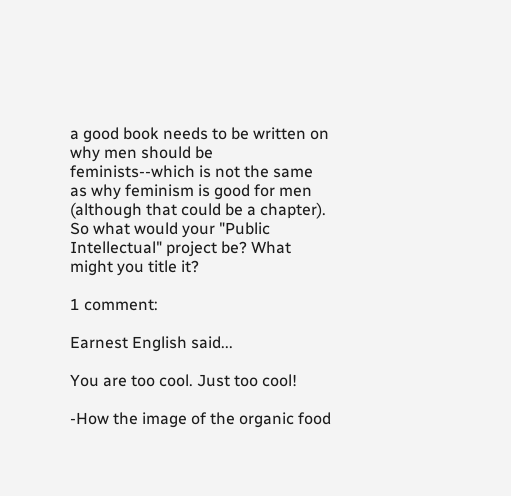a good book needs to be written on why men should be feminists--which is not the same as why feminism is good for men (although that could be a chapter).
So what would your "Public Intellectual" project be? What might you title it?

1 comment:

Earnest English said...

You are too cool. Just too cool!

-How the image of the organic food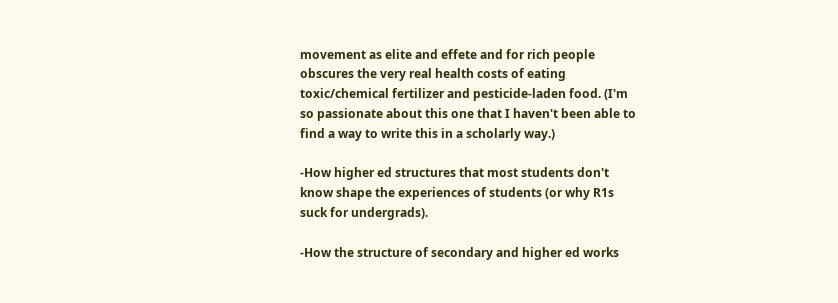movement as elite and effete and for rich people obscures the very real health costs of eating toxic/chemical fertilizer and pesticide-laden food. (I'm so passionate about this one that I haven't been able to find a way to write this in a scholarly way.)

-How higher ed structures that most students don't know shape the experiences of students (or why R1s suck for undergrads).

-How the structure of secondary and higher ed works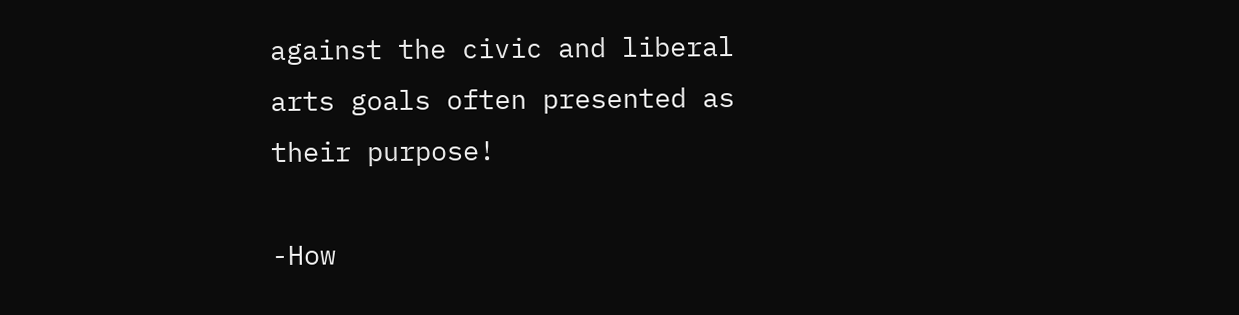against the civic and liberal arts goals often presented as their purpose!

-How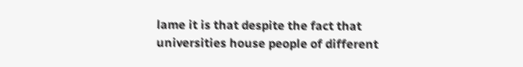lame it is that despite the fact that universities house people of different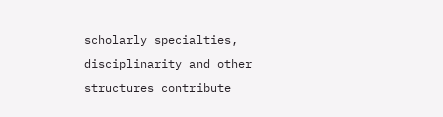scholarly specialties, disciplinarity and other structures contribute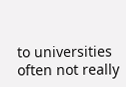to universities often not really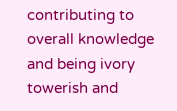contributing to overall knowledge and being ivory towerish and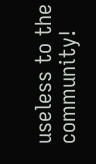useless to the community!